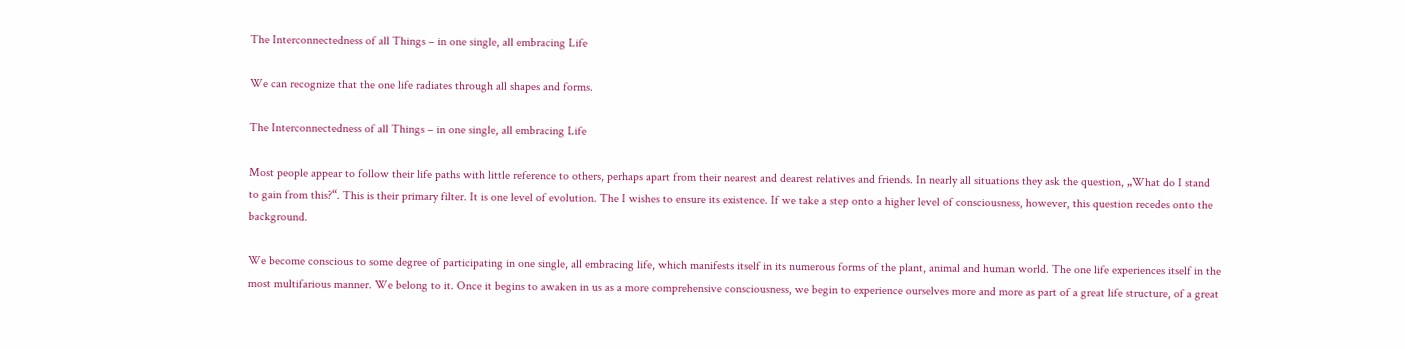The Interconnectedness of all Things – in one single, all embracing Life

We can recognize that the one life radiates through all shapes and forms.

The Interconnectedness of all Things – in one single, all embracing Life

Most people appear to follow their life paths with little reference to others, perhaps apart from their nearest and dearest relatives and friends. In nearly all situations they ask the question, „What do I stand to gain from this?“. This is their primary filter. It is one level of evolution. The I wishes to ensure its existence. If we take a step onto a higher level of consciousness, however, this question recedes onto the background.

We become conscious to some degree of participating in one single, all embracing life, which manifests itself in its numerous forms of the plant, animal and human world. The one life experiences itself in the most multifarious manner. We belong to it. Once it begins to awaken in us as a more comprehensive consciousness, we begin to experience ourselves more and more as part of a great life structure, of a great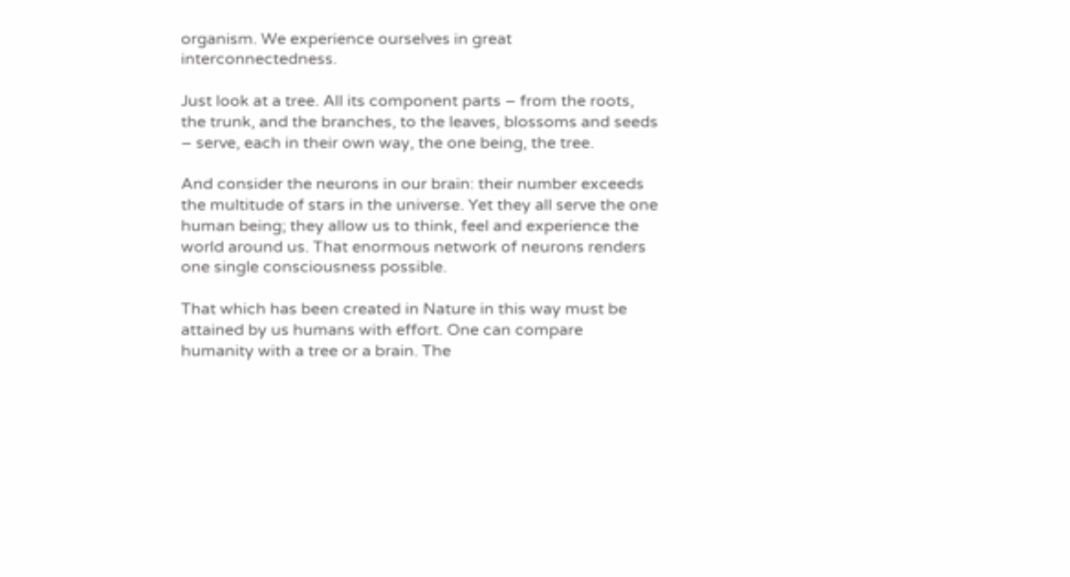organism. We experience ourselves in great interconnectedness.

Just look at a tree. All its component parts – from the roots, the trunk, and the branches, to the leaves, blossoms and seeds – serve, each in their own way, the one being, the tree.

And consider the neurons in our brain: their number exceeds the multitude of stars in the universe. Yet they all serve the one human being; they allow us to think, feel and experience the world around us. That enormous network of neurons renders one single consciousness possible.

That which has been created in Nature in this way must be attained by us humans with effort. One can compare humanity with a tree or a brain. The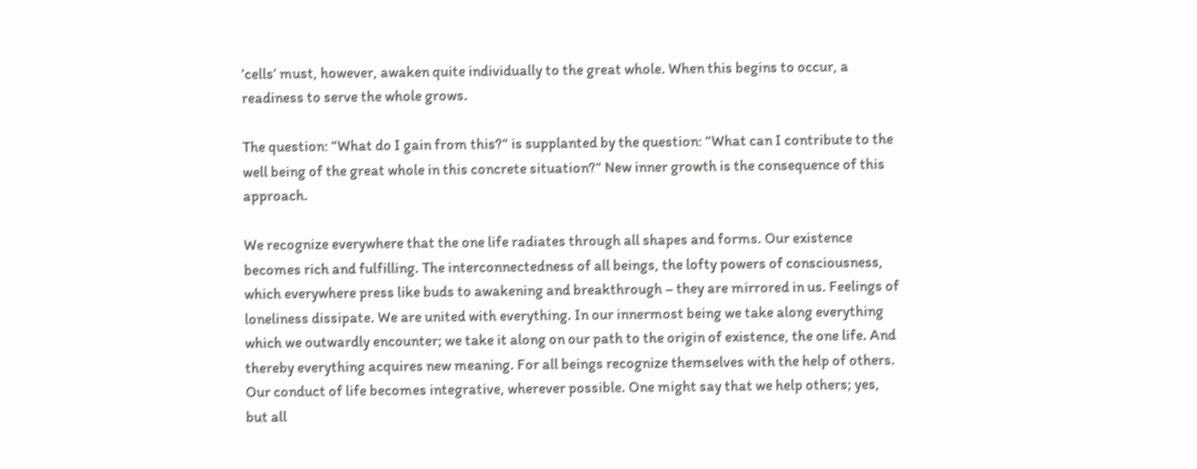’cells’ must, however, awaken quite individually to the great whole. When this begins to occur, a readiness to serve the whole grows.

The question: “What do I gain from this?“ is supplanted by the question: “What can I contribute to the well being of the great whole in this concrete situation?“ New inner growth is the consequence of this approach.

We recognize everywhere that the one life radiates through all shapes and forms. Our existence becomes rich and fulfilling. The interconnectedness of all beings, the lofty powers of consciousness, which everywhere press like buds to awakening and breakthrough – they are mirrored in us. Feelings of loneliness dissipate. We are united with everything. In our innermost being we take along everything which we outwardly encounter; we take it along on our path to the origin of existence, the one life. And thereby everything acquires new meaning. For all beings recognize themselves with the help of others. Our conduct of life becomes integrative, wherever possible. One might say that we help others; yes, but all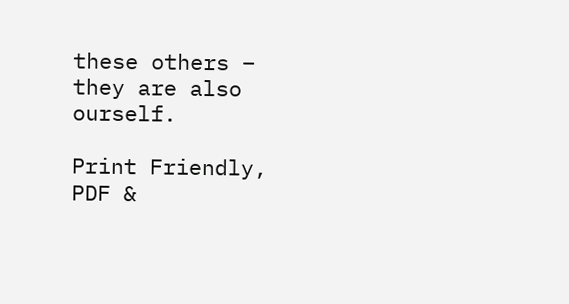these others – they are also ourself.

Print Friendly, PDF &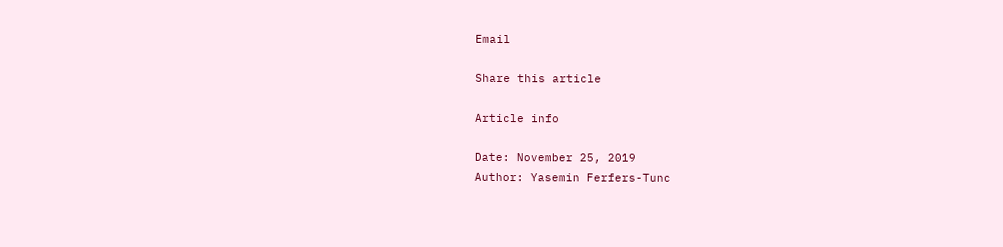Email

Share this article

Article info

Date: November 25, 2019
Author: Yasemin Ferfers-Tunc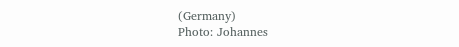(Germany)
Photo: Johannes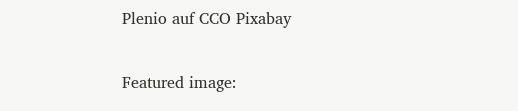Plenio auf CCO Pixabay

Featured image: